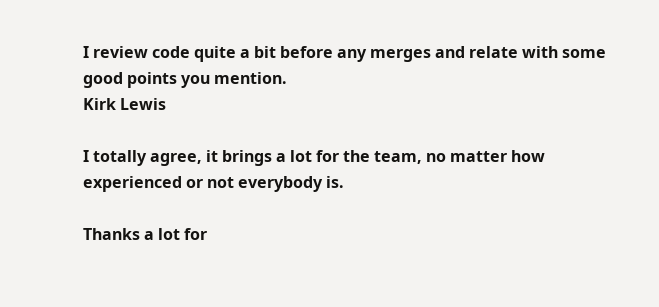I review code quite a bit before any merges and relate with some good points you mention.
Kirk Lewis

I totally agree, it brings a lot for the team, no matter how experienced or not everybody is.

Thanks a lot for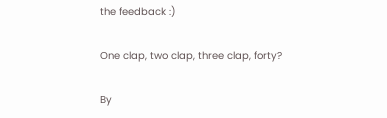the feedback :)

One clap, two clap, three clap, forty?

By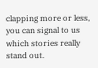clapping more or less, you can signal to us which stories really stand out.